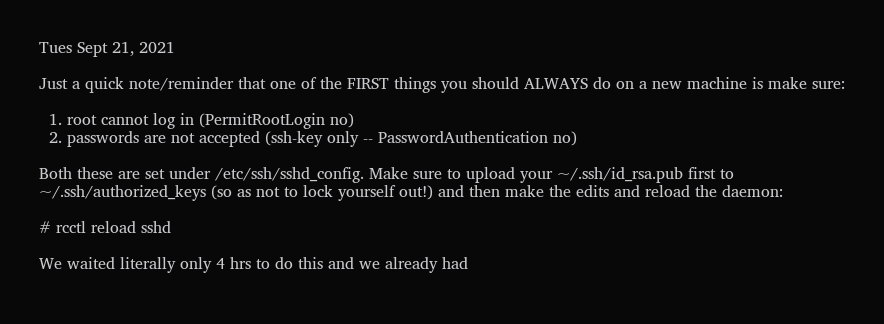Tues Sept 21, 2021

Just a quick note/reminder that one of the FIRST things you should ALWAYS do on a new machine is make sure:

  1. root cannot log in (PermitRootLogin no)
  2. passwords are not accepted (ssh-key only -- PasswordAuthentication no)

Both these are set under /etc/ssh/sshd_config. Make sure to upload your ~/.ssh/id_rsa.pub first to ~/.ssh/authorized_keys (so as not to lock yourself out!) and then make the edits and reload the daemon:

# rcctl reload sshd

We waited literally only 4 hrs to do this and we already had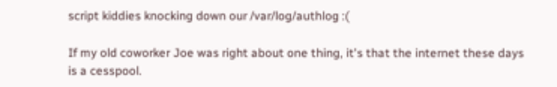script kiddies knocking down our /var/log/authlog :(

If my old coworker Joe was right about one thing, it's that the internet these days is a cesspool.